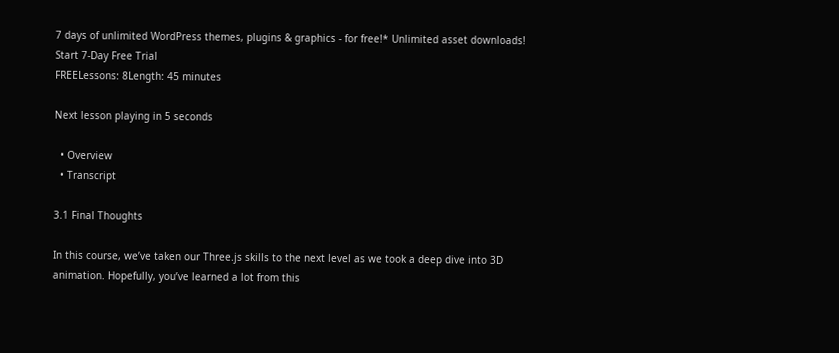7 days of unlimited WordPress themes, plugins & graphics - for free!* Unlimited asset downloads! Start 7-Day Free Trial
FREELessons: 8Length: 45 minutes

Next lesson playing in 5 seconds

  • Overview
  • Transcript

3.1 Final Thoughts

In this course, we’ve taken our Three.js skills to the next level as we took a deep dive into 3D animation. Hopefully, you’ve learned a lot from this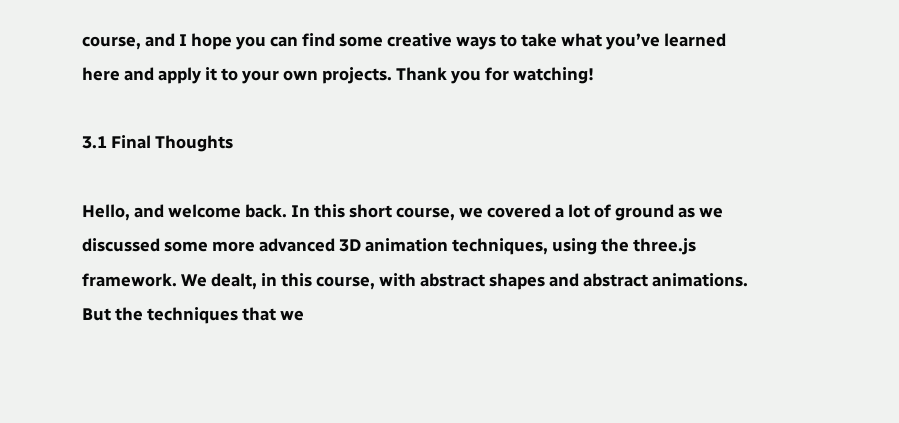course, and I hope you can find some creative ways to take what you’ve learned here and apply it to your own projects. Thank you for watching!

3.1 Final Thoughts

Hello, and welcome back. In this short course, we covered a lot of ground as we discussed some more advanced 3D animation techniques, using the three.js framework. We dealt, in this course, with abstract shapes and abstract animations. But the techniques that we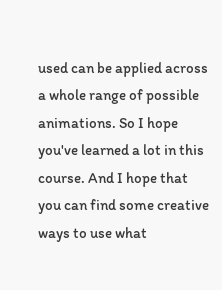used can be applied across a whole range of possible animations. So I hope you've learned a lot in this course. And I hope that you can find some creative ways to use what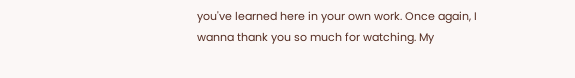you've learned here in your own work. Once again, I wanna thank you so much for watching. My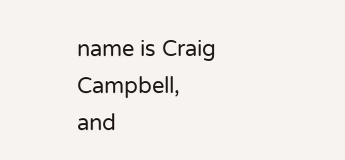name is Craig Campbell, and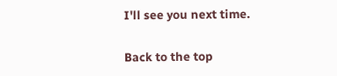I'll see you next time.

Back to the top